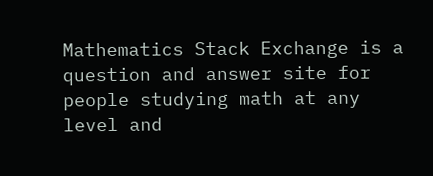Mathematics Stack Exchange is a question and answer site for people studying math at any level and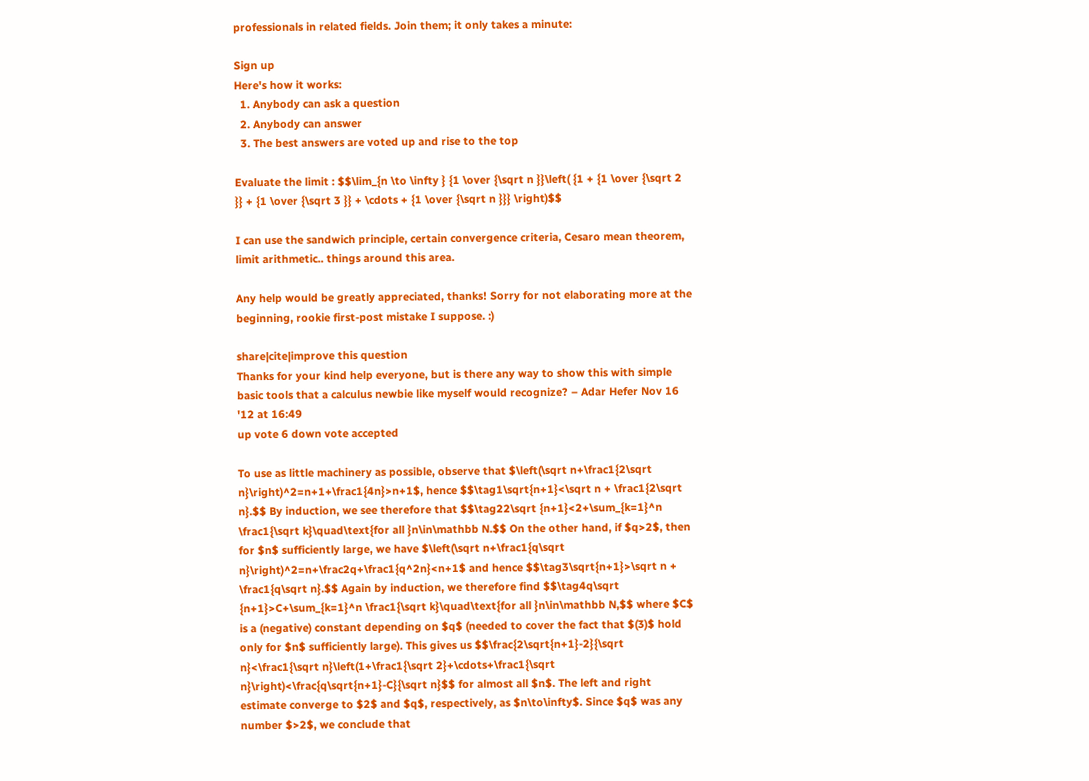professionals in related fields. Join them; it only takes a minute:

Sign up
Here's how it works:
  1. Anybody can ask a question
  2. Anybody can answer
  3. The best answers are voted up and rise to the top

Evaluate the limit : $$\lim_{n \to \infty } {1 \over {\sqrt n }}\left( {1 + {1 \over {\sqrt 2 }} + {1 \over {\sqrt 3 }} + \cdots + {1 \over {\sqrt n }}} \right)$$

I can use the sandwich principle, certain convergence criteria, Cesaro mean theorem, limit arithmetic.. things around this area.

Any help would be greatly appreciated, thanks! Sorry for not elaborating more at the beginning, rookie first-post mistake I suppose. :)

share|cite|improve this question
Thanks for your kind help everyone, but is there any way to show this with simple basic tools that a calculus newbie like myself would recognize? – Adar Hefer Nov 16 '12 at 16:49
up vote 6 down vote accepted

To use as little machinery as possible, observe that $\left(\sqrt n+\frac1{2\sqrt n}\right)^2=n+1+\frac1{4n}>n+1$, hence $$\tag1\sqrt{n+1}<\sqrt n + \frac1{2\sqrt n}.$$ By induction, we see therefore that $$\tag22\sqrt {n+1}<2+\sum_{k=1}^n \frac1{\sqrt k}\quad\text{for all }n\in\mathbb N.$$ On the other hand, if $q>2$, then for $n$ sufficiently large, we have $\left(\sqrt n+\frac1{q\sqrt n}\right)^2=n+\frac2q+\frac1{q^2n}<n+1$ and hence $$\tag3\sqrt{n+1}>\sqrt n + \frac1{q\sqrt n}.$$ Again by induction, we therefore find $$\tag4q\sqrt {n+1}>C+\sum_{k=1}^n \frac1{\sqrt k}\quad\text{for all }n\in\mathbb N,$$ where $C$ is a (negative) constant depending on $q$ (needed to cover the fact that $(3)$ hold only for $n$ sufficiently large). This gives us $$\frac{2\sqrt{n+1}-2}{\sqrt n}<\frac1{\sqrt n}\left(1+\frac1{\sqrt 2}+\cdots+\frac1{\sqrt n}\right)<\frac{q\sqrt{n+1}-C}{\sqrt n}$$ for almost all $n$. The left and right estimate converge to $2$ and $q$, respectively, as $n\to\infty$. Since $q$ was any number $>2$, we conclude that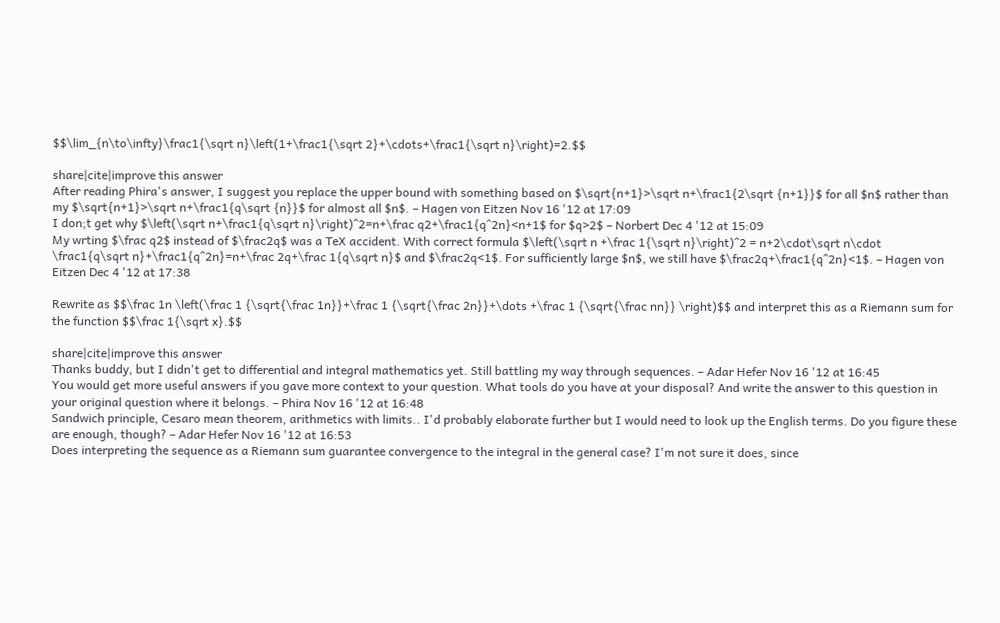$$\lim_{n\to\infty}\frac1{\sqrt n}\left(1+\frac1{\sqrt 2}+\cdots+\frac1{\sqrt n}\right)=2.$$

share|cite|improve this answer
After reading Phira's answer, I suggest you replace the upper bound with something based on $\sqrt{n+1}>\sqrt n+\frac1{2\sqrt {n+1}}$ for all $n$ rather than my $\sqrt{n+1}>\sqrt n+\frac1{q\sqrt {n}}$ for almost all $n$. – Hagen von Eitzen Nov 16 '12 at 17:09
I don;t get why $\left(\sqrt n+\frac1{q\sqrt n}\right)^2=n+\frac q2+\frac1{q^2n}<n+1$ for $q>2$ – Norbert Dec 4 '12 at 15:09
My wrting $\frac q2$ instead of $\frac2q$ was a TeX accident. With correct formula $\left(\sqrt n +\frac 1{\sqrt n}\right)^2 = n+2\cdot\sqrt n\cdot \frac1{q\sqrt n}+\frac1{q^2n}=n+\frac 2q+\frac 1{q\sqrt n}$ and $\frac2q<1$. For sufficiently large $n$, we still have $\frac2q+\frac1{q^2n}<1$. – Hagen von Eitzen Dec 4 '12 at 17:38

Rewrite as $$\frac 1n \left(\frac 1 {\sqrt{\frac 1n}}+\frac 1 {\sqrt{\frac 2n}}+\dots +\frac 1 {\sqrt{\frac nn}} \right)$$ and interpret this as a Riemann sum for the function $$\frac 1{\sqrt x}.$$

share|cite|improve this answer
Thanks buddy, but I didn't get to differential and integral mathematics yet. Still battling my way through sequences. – Adar Hefer Nov 16 '12 at 16:45
You would get more useful answers if you gave more context to your question. What tools do you have at your disposal? And write the answer to this question in your original question where it belongs. – Phira Nov 16 '12 at 16:48
Sandwich principle, Cesaro mean theorem, arithmetics with limits.. I'd probably elaborate further but I would need to look up the English terms. Do you figure these are enough, though? – Adar Hefer Nov 16 '12 at 16:53
Does interpreting the sequence as a Riemann sum guarantee convergence to the integral in the general case? I'm not sure it does, since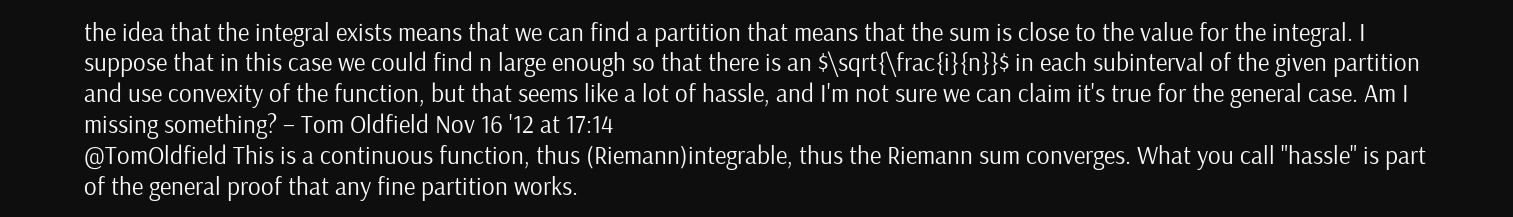the idea that the integral exists means that we can find a partition that means that the sum is close to the value for the integral. I suppose that in this case we could find n large enough so that there is an $\sqrt{\frac{i}{n}}$ in each subinterval of the given partition and use convexity of the function, but that seems like a lot of hassle, and I'm not sure we can claim it's true for the general case. Am I missing something? – Tom Oldfield Nov 16 '12 at 17:14
@TomOldfield This is a continuous function, thus (Riemann)integrable, thus the Riemann sum converges. What you call "hassle" is part of the general proof that any fine partition works.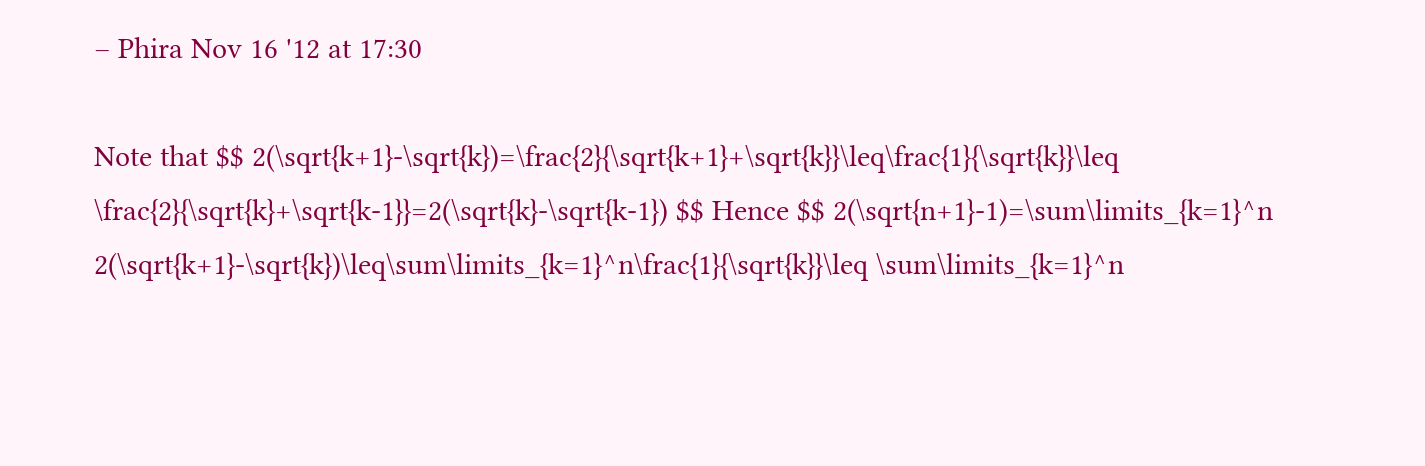– Phira Nov 16 '12 at 17:30

Note that $$ 2(\sqrt{k+1}-\sqrt{k})=\frac{2}{\sqrt{k+1}+\sqrt{k}}\leq\frac{1}{\sqrt{k}}\leq \frac{2}{\sqrt{k}+\sqrt{k-1}}=2(\sqrt{k}-\sqrt{k-1}) $$ Hence $$ 2(\sqrt{n+1}-1)=\sum\limits_{k=1}^n 2(\sqrt{k+1}-\sqrt{k})\leq\sum\limits_{k=1}^n\frac{1}{\sqrt{k}}\leq \sum\limits_{k=1}^n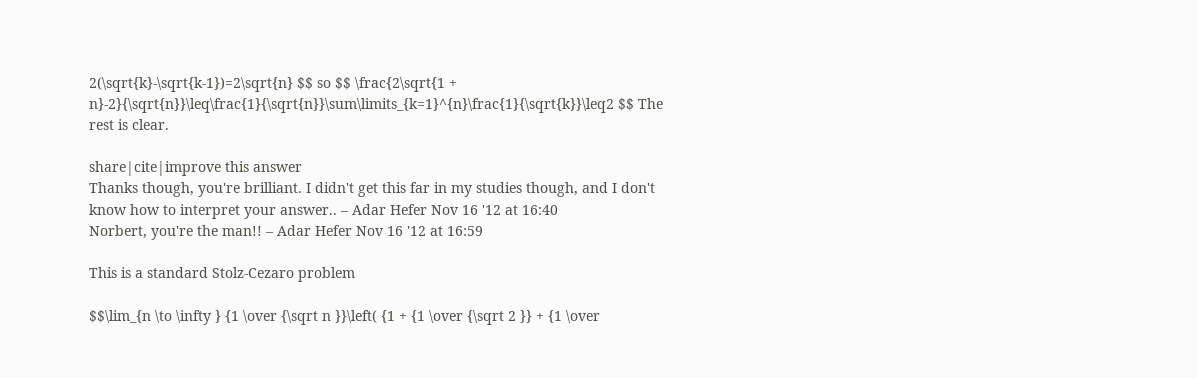2(\sqrt{k}-\sqrt{k-1})=2\sqrt{n} $$ so $$ \frac{2\sqrt{1 + n}-2}{\sqrt{n}}\leq\frac{1}{\sqrt{n}}\sum\limits_{k=1}^{n}\frac{1}{\sqrt{k}}\leq2 $$ The rest is clear.

share|cite|improve this answer
Thanks though, you're brilliant. I didn't get this far in my studies though, and I don't know how to interpret your answer.. – Adar Hefer Nov 16 '12 at 16:40
Norbert, you're the man!! – Adar Hefer Nov 16 '12 at 16:59

This is a standard Stolz-Cezaro problem

$$\lim_{n \to \infty } {1 \over {\sqrt n }}\left( {1 + {1 \over {\sqrt 2 }} + {1 \over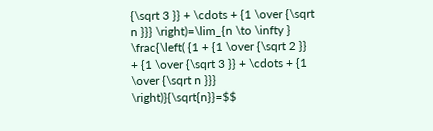{\sqrt 3 }} + \cdots + {1 \over {\sqrt n }}} \right)=\lim_{n \to \infty } \frac{\left( {1 + {1 \over {\sqrt 2 }} + {1 \over {\sqrt 3 }} + \cdots + {1 \over {\sqrt n }}} \right)}{\sqrt{n}}=$$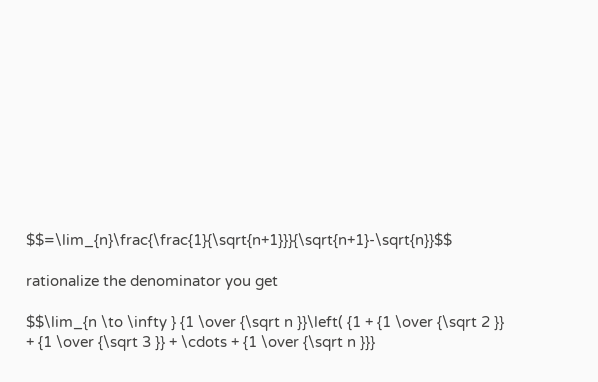$$=\lim_{n}\frac{\frac{1}{\sqrt{n+1}}}{\sqrt{n+1}-\sqrt{n}}$$

rationalize the denominator you get

$$\lim_{n \to \infty } {1 \over {\sqrt n }}\left( {1 + {1 \over {\sqrt 2 }} + {1 \over {\sqrt 3 }} + \cdots + {1 \over {\sqrt n }}}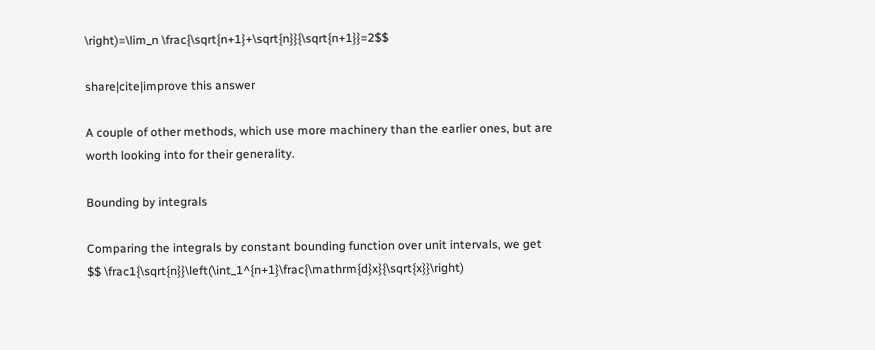\right)=\lim_n \frac{\sqrt{n+1}+\sqrt{n}}{\sqrt{n+1}}=2$$

share|cite|improve this answer

A couple of other methods, which use more machinery than the earlier ones, but are worth looking into for their generality.

Bounding by integrals

Comparing the integrals by constant bounding function over unit intervals, we get $$ \frac1{\sqrt{n}}\left(\int_1^{n+1}\frac{\mathrm{d}x}{\sqrt{x}}\right)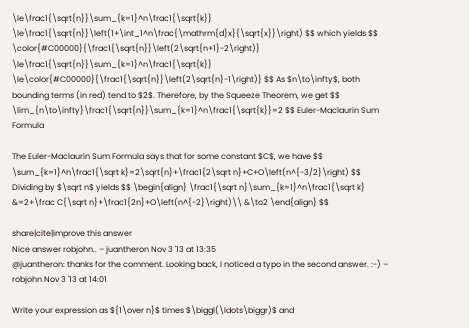\le\frac1{\sqrt{n}}\sum_{k=1}^n\frac1{\sqrt{k}} \le\frac1{\sqrt{n}}\left(1+\int_1^n\frac{\mathrm{d}x}{\sqrt{x}}\right) $$ which yields $$ \color{#C00000}{\frac1{\sqrt{n}}\left(2\sqrt{n+1}-2\right)} \le\frac1{\sqrt{n}}\sum_{k=1}^n\frac1{\sqrt{k}} \le\color{#C00000}{\frac1{\sqrt{n}}\left(2\sqrt{n}-1\right)} $$ As $n\to\infty$, both bounding terms (in red) tend to $2$. Therefore, by the Squeeze Theorem, we get $$ \lim_{n\to\infty}\frac1{\sqrt{n}}\sum_{k=1}^n\frac1{\sqrt{k}}=2 $$ Euler-Maclaurin Sum Formula

The Euler-Maclaurin Sum Formula says that for some constant $C$, we have $$ \sum_{k=1}^n\frac1{\sqrt k}=2\sqrt{n}+\frac1{2\sqrt n}+C+O\left(n^{-3/2}\right) $$ Dividing by $\sqrt n$ yields $$ \begin{align} \frac1{\sqrt n}\sum_{k=1}^n\frac1{\sqrt k} &=2+\frac C{\sqrt n}+\frac1{2n}+O\left(n^{-2}\right)\\ &\to2 \end{align} $$

share|cite|improve this answer
Nice answer robjohn.. – juantheron Nov 3 '13 at 13:35
@juantheron: thanks for the comment. Looking back, I noticed a typo in the second answer. :-) – robjohn Nov 3 '13 at 14:01

Write your expression as ${1\over n}$ times $\biggl(\ldots\biggr)$ and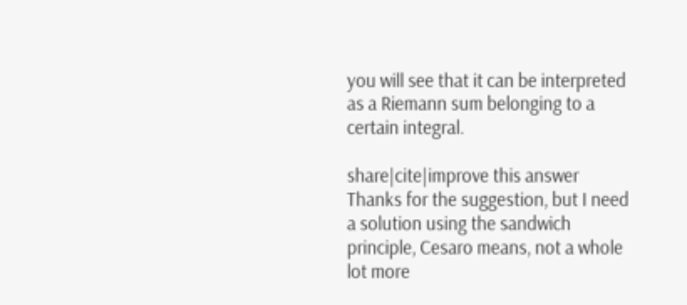you will see that it can be interpreted as a Riemann sum belonging to a certain integral.

share|cite|improve this answer
Thanks for the suggestion, but I need a solution using the sandwich principle, Cesaro means, not a whole lot more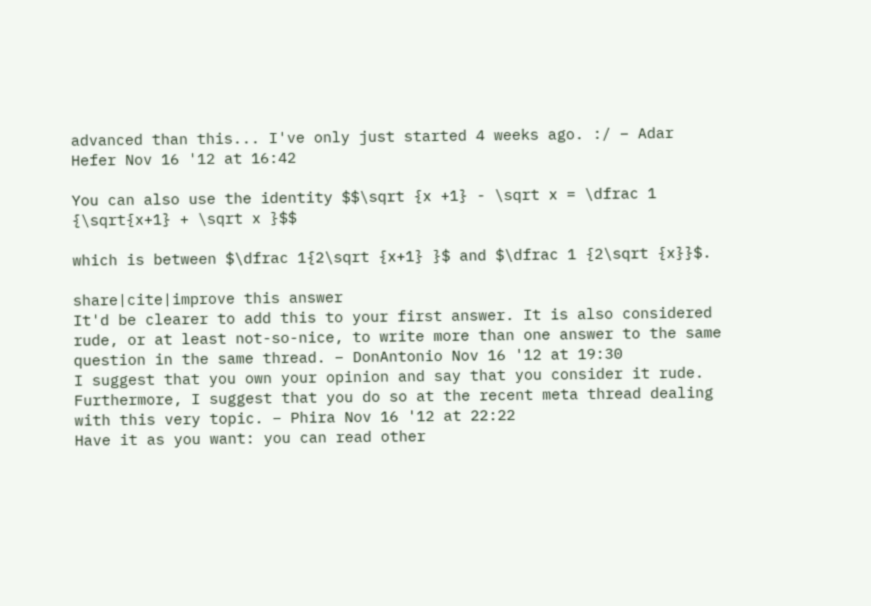advanced than this... I've only just started 4 weeks ago. :/ – Adar Hefer Nov 16 '12 at 16:42

You can also use the identity $$\sqrt {x +1} - \sqrt x = \dfrac 1 {\sqrt{x+1} + \sqrt x }$$

which is between $\dfrac 1{2\sqrt {x+1} }$ and $\dfrac 1 {2\sqrt {x}}$.

share|cite|improve this answer
It'd be clearer to add this to your first answer. It is also considered rude, or at least not-so-nice, to write more than one answer to the same question in the same thread. – DonAntonio Nov 16 '12 at 19:30
I suggest that you own your opinion and say that you consider it rude. Furthermore, I suggest that you do so at the recent meta thread dealing with this very topic. – Phira Nov 16 '12 at 22:22
Have it as you want: you can read other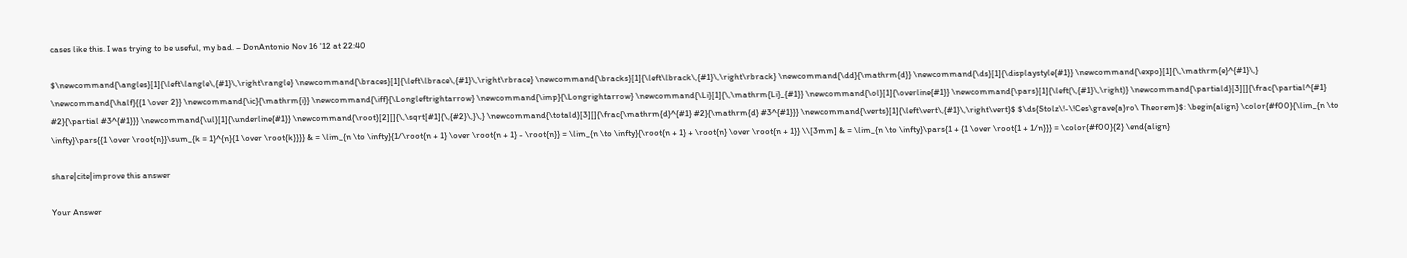cases like this. I was trying to be useful, my bad. – DonAntonio Nov 16 '12 at 22:40

$\newcommand{\angles}[1]{\left\langle\,{#1}\,\right\rangle} \newcommand{\braces}[1]{\left\lbrace\,{#1}\,\right\rbrace} \newcommand{\bracks}[1]{\left\lbrack\,{#1}\,\right\rbrack} \newcommand{\dd}{\mathrm{d}} \newcommand{\ds}[1]{\displaystyle{#1}} \newcommand{\expo}[1]{\,\mathrm{e}^{#1}\,} \newcommand{\half}{{1 \over 2}} \newcommand{\ic}{\mathrm{i}} \newcommand{\iff}{\Longleftrightarrow} \newcommand{\imp}{\Longrightarrow} \newcommand{\Li}[1]{\,\mathrm{Li}_{#1}} \newcommand{\ol}[1]{\overline{#1}} \newcommand{\pars}[1]{\left(\,{#1}\,\right)} \newcommand{\partiald}[3][]{\frac{\partial^{#1} #2}{\partial #3^{#1}}} \newcommand{\ul}[1]{\underline{#1}} \newcommand{\root}[2][]{\,\sqrt[#1]{\,{#2}\,}\,} \newcommand{\totald}[3][]{\frac{\mathrm{d}^{#1} #2}{\mathrm{d} #3^{#1}}} \newcommand{\verts}[1]{\left\vert\,{#1}\,\right\vert}$ $\ds{Stolz\!-\!Ces\grave{a}ro\ Theorem}$: \begin{align} \color{#f00}{\lim_{n \to \infty}\pars{{1 \over \root{n}}\sum_{k = 1}^{n}{1 \over \root{k}}}} & = \lim_{n \to \infty}{1/\root{n + 1} \over \root{n + 1} - \root{n}} = \lim_{n \to \infty}{\root{n + 1} + \root{n} \over \root{n + 1}} \\[3mm] & = \lim_{n \to \infty}\pars{1 + {1 \over \root{1 + 1/n}}} = \color{#f00}{2} \end{align}

share|cite|improve this answer

Your Answer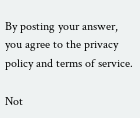By posting your answer, you agree to the privacy policy and terms of service.

Not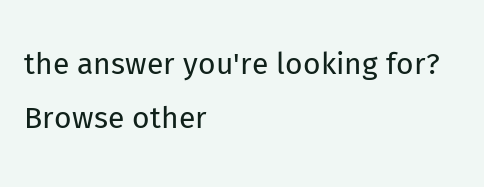the answer you're looking for? Browse other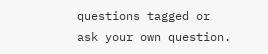questions tagged or ask your own question.